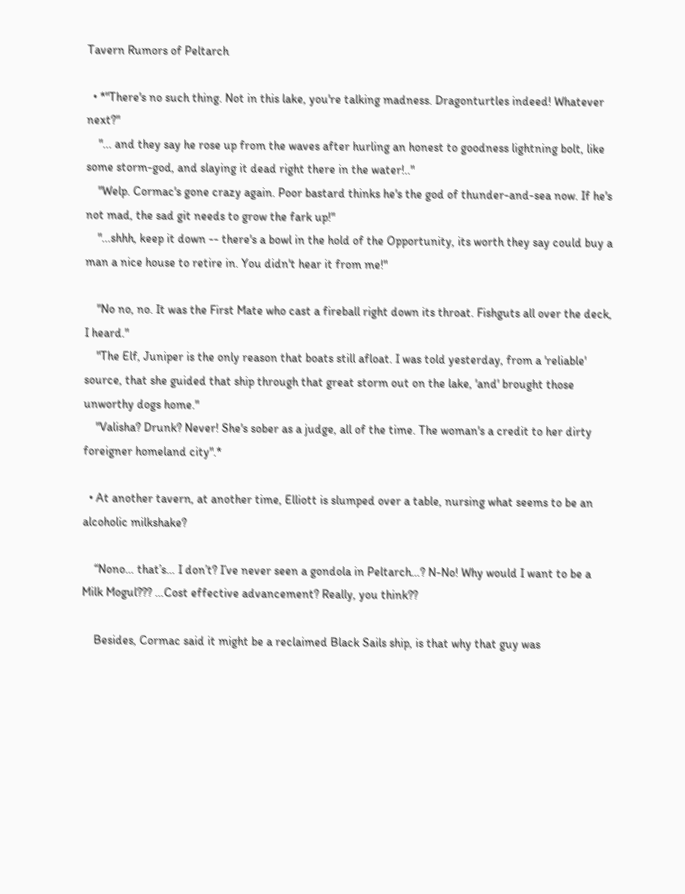Tavern Rumors of Peltarch

  • *"There's no such thing. Not in this lake, you're talking madness. Dragonturtles indeed! Whatever next?"
    "... and they say he rose up from the waves after hurling an honest to goodness lightning bolt, like some storm-god, and slaying it dead right there in the water!.."
    "Welp. Cormac's gone crazy again. Poor bastard thinks he's the god of thunder-and-sea now. If he's not mad, the sad git needs to grow the fark up!"
    "...shhh, keep it down -- there's a bowl in the hold of the Opportunity, its worth they say could buy a man a nice house to retire in. You didn't hear it from me!"

    "No no, no. It was the First Mate who cast a fireball right down its throat. Fishguts all over the deck, I heard."
    "The Elf, Juniper is the only reason that boats still afloat. I was told yesterday, from a 'reliable' source, that she guided that ship through that great storm out on the lake, 'and' brought those unworthy dogs home."
    "Valisha? Drunk? Never! She's sober as a judge, all of the time. The woman's a credit to her dirty foreigner homeland city".*

  • At another tavern, at another time, Elliott is slumped over a table, nursing what seems to be an alcoholic milkshake?

    “Nono… that’s… I don’t? I’ve never seen a gondola in Peltarch…? N-No! Why would I want to be a Milk Mogul??? …Cost effective advancement? Really, you think??

    Besides, Cormac said it might be a reclaimed Black Sails ship, is that why that guy was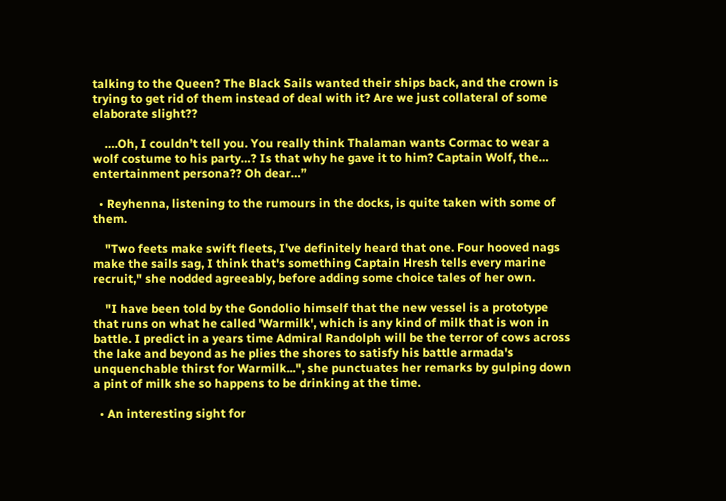talking to the Queen? The Black Sails wanted their ships back, and the crown is trying to get rid of them instead of deal with it? Are we just collateral of some elaborate slight??

    ….Oh, I couldn’t tell you. You really think Thalaman wants Cormac to wear a wolf costume to his party…? Is that why he gave it to him? Captain Wolf, the… entertainment persona?? Oh dear…”

  • Reyhenna, listening to the rumours in the docks, is quite taken with some of them.

    "Two feets make swift fleets, I've definitely heard that one. Four hooved nags make the sails sag, I think that's something Captain Hresh tells every marine recruit," she nodded agreeably, before adding some choice tales of her own.

    "I have been told by the Gondolio himself that the new vessel is a prototype that runs on what he called 'Warmilk', which is any kind of milk that is won in battle. I predict in a years time Admiral Randolph will be the terror of cows across the lake and beyond as he plies the shores to satisfy his battle armada's unquenchable thirst for Warmilk...", she punctuates her remarks by gulping down a pint of milk she so happens to be drinking at the time.

  • An interesting sight for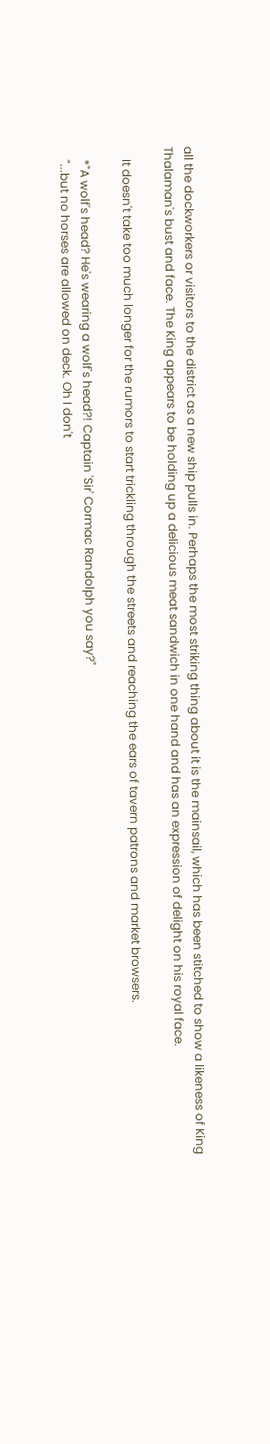all the dockworkers or visitors to the district as a new ship pulls in. Perhaps the most striking thing about it is the mainsail, which has been stitched to show a likeness of King Thalaman's bust and face. The King appears to be holding up a delicious meat sandwich in one hand and has an expression of delight on his royal face.

    It doesn't take too much longer for the rumors to start trickling through the streets and reaching the ears of tavern patrons and market browsers.

    *"A wolf's head? He's wearing a wolf's head?! Captain 'Sir' Cormac Randolph you say?"
    "...but no horses are allowed on deck. Oh I don't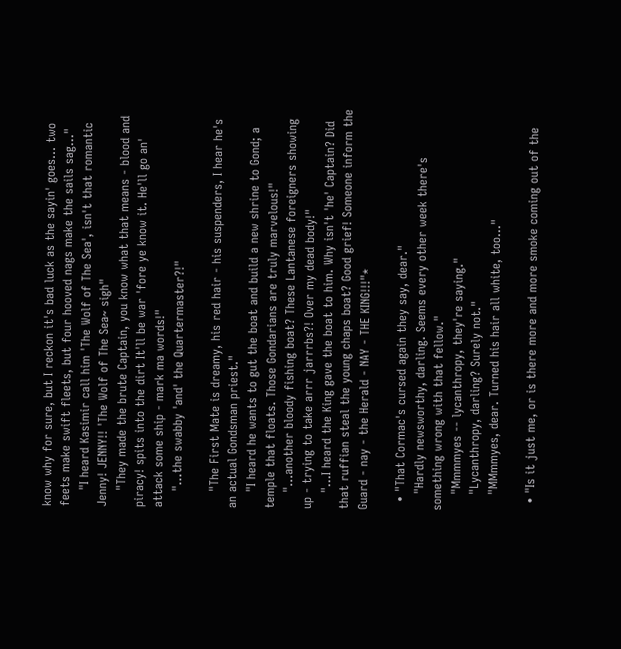know why for sure, but I reckon it's bad luck as the sayin' goes... two feets make swift fleets, but four hooved nags make the sails sag..."
    "I heard Kasimir call him 'The Wolf of The Sea', isn't that romantic Jenny! JENNY!! 'The Wolf of The Sea~ sigh"
    "They made the brute Captain, you know what that means - blood and piracy! spits into the dirt It'll be war 'fore ye know it. He'll go an' attack some ship - mark ma words!"
    "...the swabby 'and' the Quartermaster?!"

    "The First Mate is dreamy, his red hair - his suspenders, I hear he's an actual Gondsman priest."
    "I heard he wants to gut the boat and build a new shrine to Gond; a temple that floats. Those Gondarians are truly marvelous!"
    "...another bloody fishing boat? These Lantanese foreigners showing up - trying to take arrr jarrrbs?! Over my dead body!"
    "...I heard the King gave the boat to him. Why isn't 'he' Captain? Did that ruffian steal the young chaps boat? Good grief! Someone inform the Guard - nay - the Herald - NAY - THE KING!!!"*

  • "That Cormac's cursed again they say, dear."
    "Hardly newsworthy, darling. Seems every other week there's something wrong with that fellow."
    "Mmmmyes -- lycanthropy, they're saying."
    "Lycanthropy, darling? Surely not."
    "MMmmyes, dear. Turned his hair all white, too..."

  • "Is it just me, or is there more and more smoke coming out of the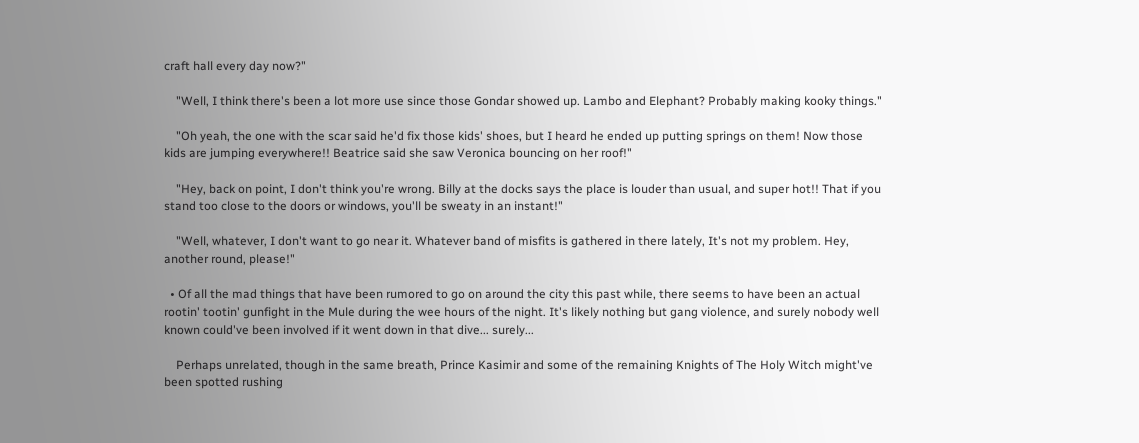craft hall every day now?"

    "Well, I think there's been a lot more use since those Gondar showed up. Lambo and Elephant? Probably making kooky things."

    "Oh yeah, the one with the scar said he'd fix those kids' shoes, but I heard he ended up putting springs on them! Now those kids are jumping everywhere!! Beatrice said she saw Veronica bouncing on her roof!"

    "Hey, back on point, I don't think you're wrong. Billy at the docks says the place is louder than usual, and super hot!! That if you stand too close to the doors or windows, you'll be sweaty in an instant!"

    "Well, whatever, I don't want to go near it. Whatever band of misfits is gathered in there lately, It's not my problem. Hey, another round, please!"

  • Of all the mad things that have been rumored to go on around the city this past while, there seems to have been an actual rootin' tootin' gunfight in the Mule during the wee hours of the night. It's likely nothing but gang violence, and surely nobody well known could've been involved if it went down in that dive... surely...

    Perhaps unrelated, though in the same breath, Prince Kasimir and some of the remaining Knights of The Holy Witch might've been spotted rushing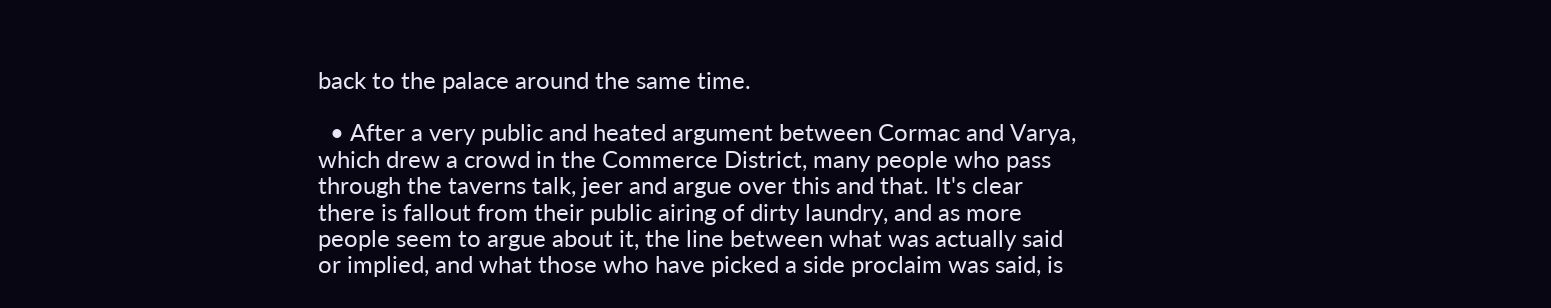back to the palace around the same time.

  • After a very public and heated argument between Cormac and Varya, which drew a crowd in the Commerce District, many people who pass through the taverns talk, jeer and argue over this and that. It's clear there is fallout from their public airing of dirty laundry, and as more people seem to argue about it, the line between what was actually said or implied, and what those who have picked a side proclaim was said, is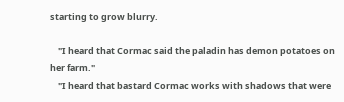starting to grow blurry.

    "I heard that Cormac said the paladin has demon potatoes on her farm."
    "I heard that bastard Cormac works with shadows that were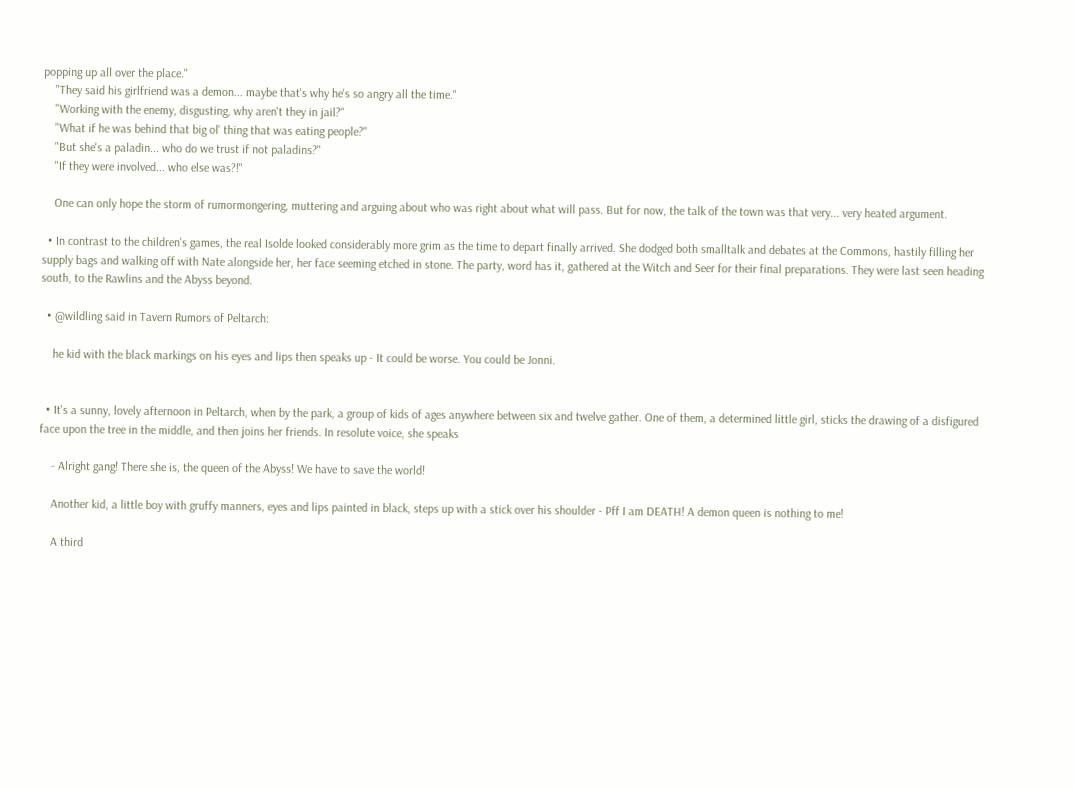popping up all over the place."
    "They said his girlfriend was a demon... maybe that's why he's so angry all the time."
    "Working with the enemy, disgusting, why aren't they in jail?"
    "What if he was behind that big ol' thing that was eating people?"
    "But she's a paladin... who do we trust if not paladins?"
    "If they were involved... who else was?!"

    One can only hope the storm of rumormongering, muttering and arguing about who was right about what will pass. But for now, the talk of the town was that very... very heated argument.

  • In contrast to the children's games, the real Isolde looked considerably more grim as the time to depart finally arrived. She dodged both smalltalk and debates at the Commons, hastily filling her supply bags and walking off with Nate alongside her, her face seeming etched in stone. The party, word has it, gathered at the Witch and Seer for their final preparations. They were last seen heading south, to the Rawlins and the Abyss beyond.

  • @wildling said in Tavern Rumors of Peltarch:

    he kid with the black markings on his eyes and lips then speaks up - It could be worse. You could be Jonni.


  • It's a sunny, lovely afternoon in Peltarch, when by the park, a group of kids of ages anywhere between six and twelve gather. One of them, a determined little girl, sticks the drawing of a disfigured face upon the tree in the middle, and then joins her friends. In resolute voice, she speaks

    - Alright gang! There she is, the queen of the Abyss! We have to save the world!

    Another kid, a little boy with gruffy manners, eyes and lips painted in black, steps up with a stick over his shoulder - Pff I am DEATH! A demon queen is nothing to me!

    A third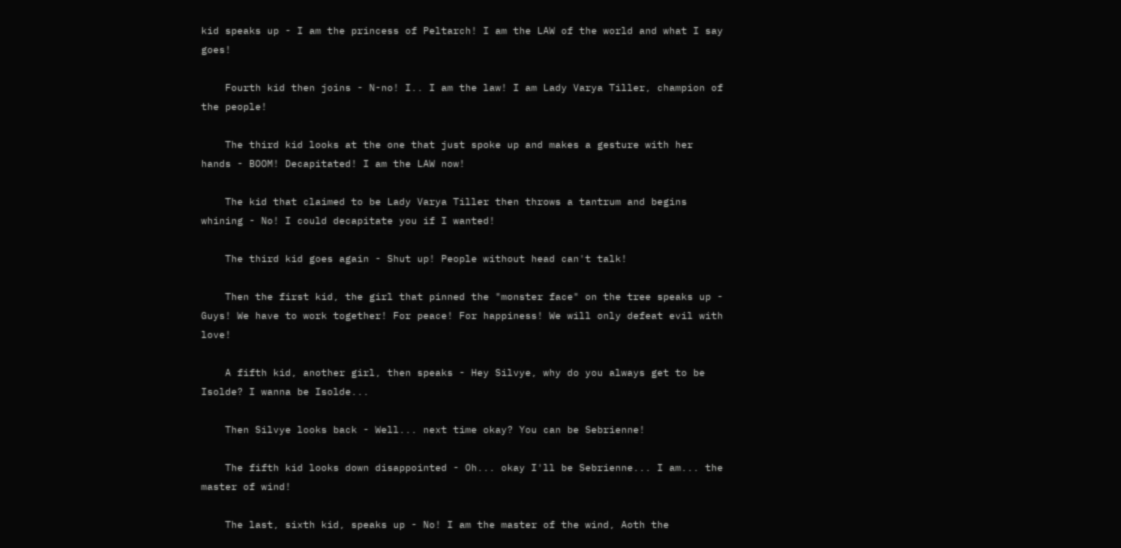kid speaks up - I am the princess of Peltarch! I am the LAW of the world and what I say goes!

    Fourth kid then joins - N-no! I.. I am the law! I am Lady Varya Tiller, champion of the people!

    The third kid looks at the one that just spoke up and makes a gesture with her hands - BOOM! Decapitated! I am the LAW now!

    The kid that claimed to be Lady Varya Tiller then throws a tantrum and begins whining - No! I could decapitate you if I wanted!

    The third kid goes again - Shut up! People without head can't talk!

    Then the first kid, the girl that pinned the "monster face" on the tree speaks up - Guys! We have to work together! For peace! For happiness! We will only defeat evil with love!

    A fifth kid, another girl, then speaks - Hey Silvye, why do you always get to be Isolde? I wanna be Isolde...

    Then Silvye looks back - Well... next time okay? You can be Sebrienne!

    The fifth kid looks down disappointed - Oh... okay I'll be Sebrienne... I am... the master of wind!

    The last, sixth kid, speaks up - No! I am the master of the wind, Aoth the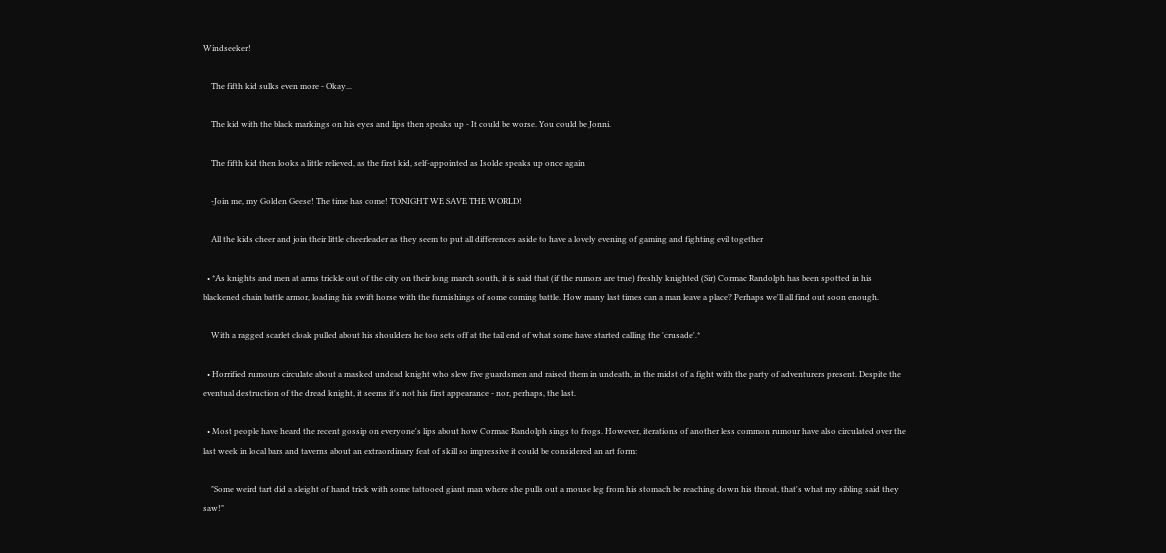Windseeker!

    The fifth kid sulks even more - Okay...

    The kid with the black markings on his eyes and lips then speaks up - It could be worse. You could be Jonni.

    The fifth kid then looks a little relieved, as the first kid, self-appointed as Isolde speaks up once again

    -Join me, my Golden Geese! The time has come! TONIGHT WE SAVE THE WORLD!

    All the kids cheer and join their little cheerleader as they seem to put all differences aside to have a lovely evening of gaming and fighting evil together

  • *As knights and men at arms trickle out of the city on their long march south, it is said that (if the rumors are true) freshly knighted (Sir) Cormac Randolph has been spotted in his blackened chain battle armor, loading his swift horse with the furnishings of some coming battle. How many last times can a man leave a place? Perhaps we'll all find out soon enough.

    With a ragged scarlet cloak pulled about his shoulders he too sets off at the tail end of what some have started calling the 'crusade'.*

  • Horrified rumours circulate about a masked undead knight who slew five guardsmen and raised them in undeath, in the midst of a fight with the party of adventurers present. Despite the eventual destruction of the dread knight, it seems it's not his first appearance - nor, perhaps, the last.

  • Most people have heard the recent gossip on everyone's lips about how Cormac Randolph sings to frogs. However, iterations of another less common rumour have also circulated over the last week in local bars and taverns about an extraordinary feat of skill so impressive it could be considered an art form:

    "Some weird tart did a sleight of hand trick with some tattooed giant man where she pulls out a mouse leg from his stomach be reaching down his throat, that's what my sibling said they saw!"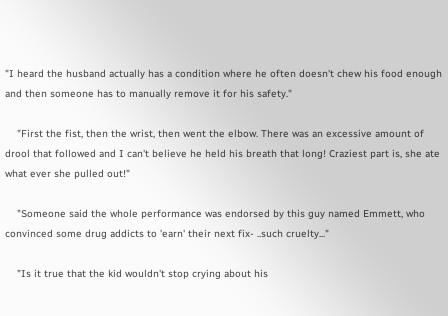"I heard the husband actually has a condition where he often doesn't chew his food enough and then someone has to manually remove it for his safety."

    "First the fist, then the wrist, then went the elbow. There was an excessive amount of drool that followed and I can't believe he held his breath that long! Craziest part is, she ate what ever she pulled out!"

    "Someone said the whole performance was endorsed by this guy named Emmett, who convinced some drug addicts to 'earn' their next fix- ..such cruelty..."

    "Is it true that the kid wouldn't stop crying about his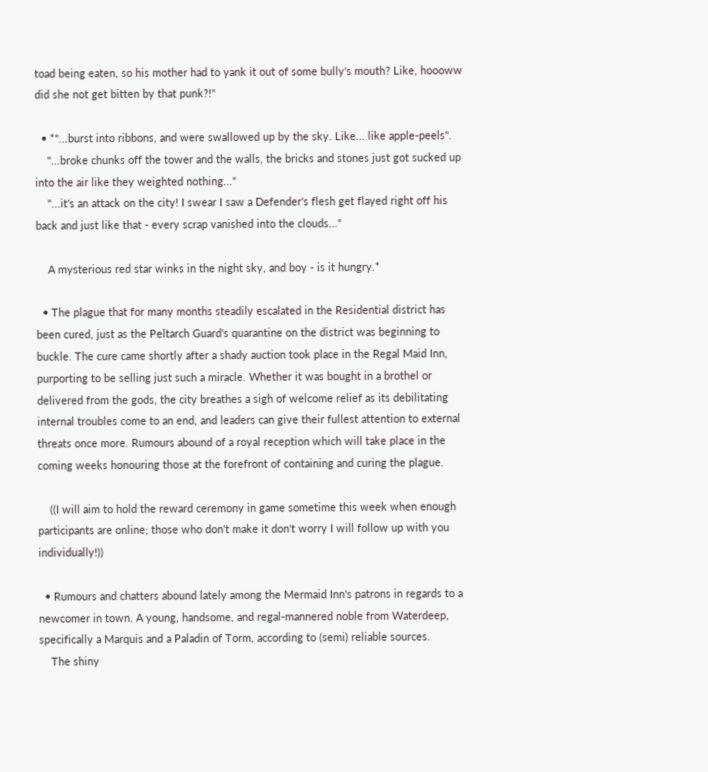toad being eaten, so his mother had to yank it out of some bully's mouth? Like, hoooww did she not get bitten by that punk?!"

  • *"...burst into ribbons, and were swallowed up by the sky. Like... like apple-peels".
    "...broke chunks off the tower and the walls, the bricks and stones just got sucked up into the air like they weighted nothing..."
    "...it's an attack on the city! I swear I saw a Defender's flesh get flayed right off his back and just like that - every scrap vanished into the clouds..."

    A mysterious red star winks in the night sky, and boy - is it hungry.*

  • The plague that for many months steadily escalated in the Residential district has been cured, just as the Peltarch Guard's quarantine on the district was beginning to buckle. The cure came shortly after a shady auction took place in the Regal Maid Inn, purporting to be selling just such a miracle. Whether it was bought in a brothel or delivered from the gods, the city breathes a sigh of welcome relief as its debilitating internal troubles come to an end, and leaders can give their fullest attention to external threats once more. Rumours abound of a royal reception which will take place in the coming weeks honouring those at the forefront of containing and curing the plague.

    ((I will aim to hold the reward ceremony in game sometime this week when enough participants are online; those who don't make it don't worry I will follow up with you individually!))

  • Rumours and chatters abound lately among the Mermaid Inn's patrons in regards to a newcomer in town. A young, handsome, and regal-mannered noble from Waterdeep, specifically a Marquis and a Paladin of Torm, according to (semi) reliable sources.
    The shiny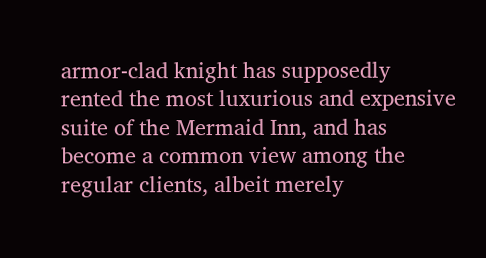armor-clad knight has supposedly rented the most luxurious and expensive suite of the Mermaid Inn, and has become a common view among the regular clients, albeit merely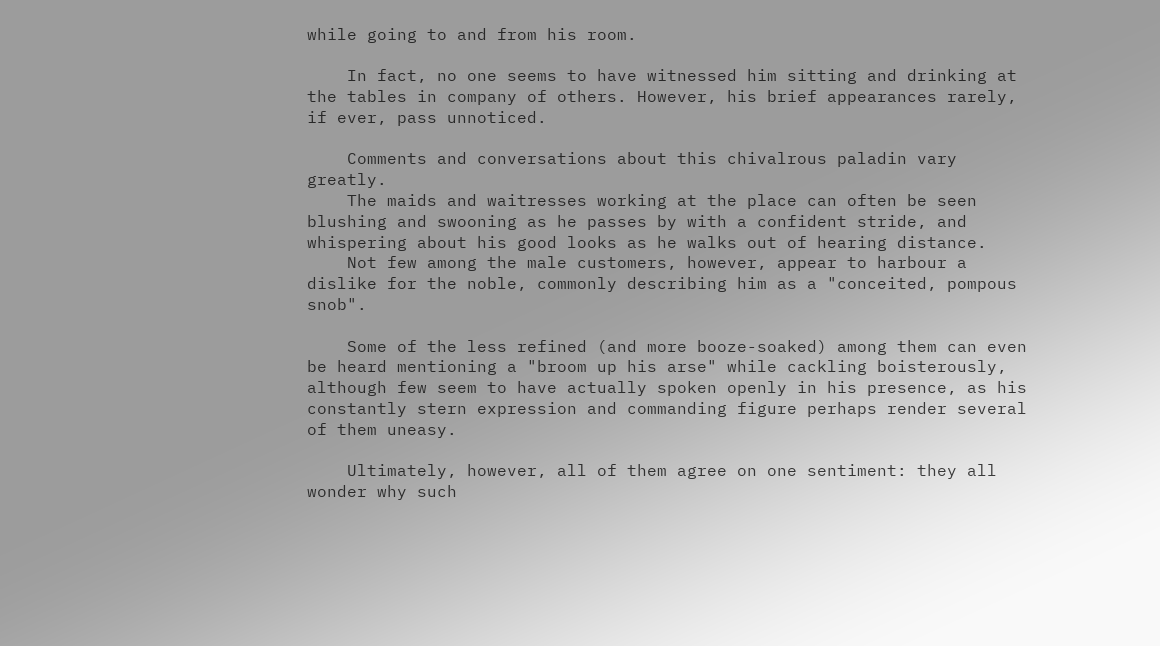while going to and from his room.

    In fact, no one seems to have witnessed him sitting and drinking at the tables in company of others. However, his brief appearances rarely, if ever, pass unnoticed.

    Comments and conversations about this chivalrous paladin vary greatly.
    The maids and waitresses working at the place can often be seen blushing and swooning as he passes by with a confident stride, and whispering about his good looks as he walks out of hearing distance.
    Not few among the male customers, however, appear to harbour a dislike for the noble, commonly describing him as a "conceited, pompous snob".

    Some of the less refined (and more booze-soaked) among them can even be heard mentioning a "broom up his arse" while cackling boisterously, although few seem to have actually spoken openly in his presence, as his constantly stern expression and commanding figure perhaps render several of them uneasy.

    Ultimately, however, all of them agree on one sentiment: they all wonder why such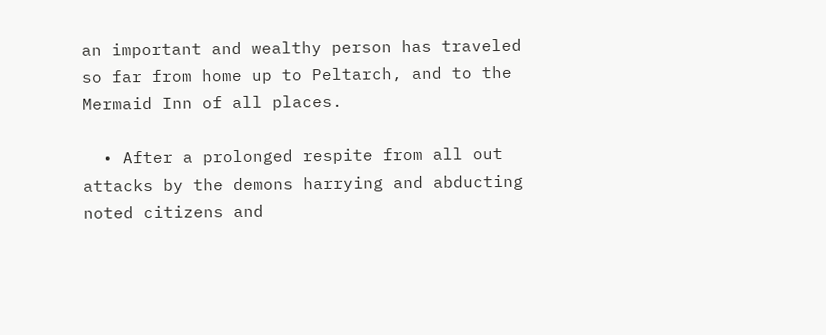an important and wealthy person has traveled so far from home up to Peltarch, and to the Mermaid Inn of all places.

  • After a prolonged respite from all out attacks by the demons harrying and abducting noted citizens and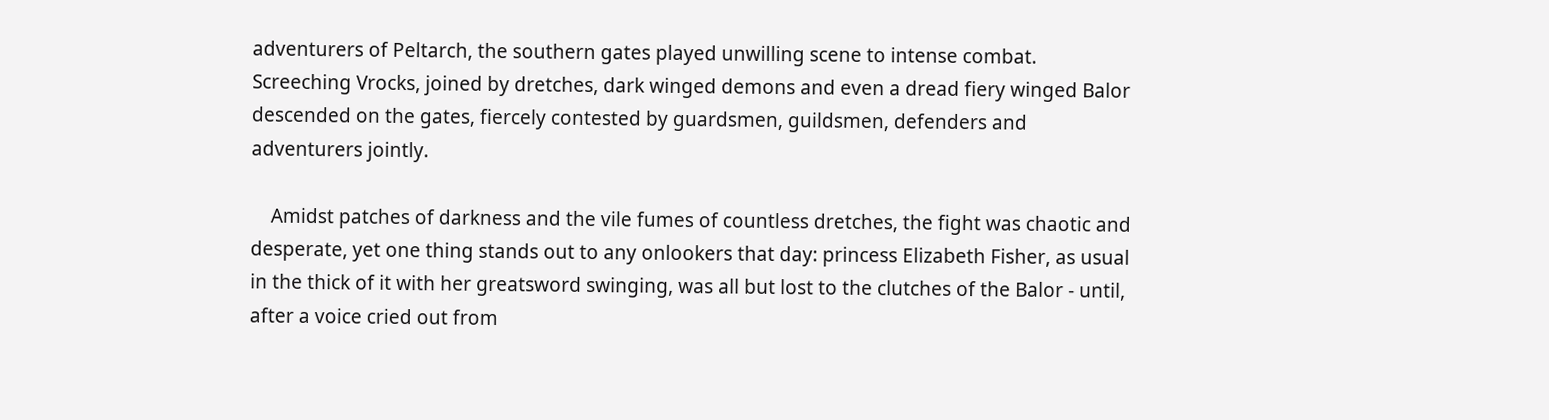adventurers of Peltarch, the southern gates played unwilling scene to intense combat. Screeching Vrocks, joined by dretches, dark winged demons and even a dread fiery winged Balor descended on the gates, fiercely contested by guardsmen, guildsmen, defenders and adventurers jointly.

    Amidst patches of darkness and the vile fumes of countless dretches, the fight was chaotic and desperate, yet one thing stands out to any onlookers that day: princess Elizabeth Fisher, as usual in the thick of it with her greatsword swinging, was all but lost to the clutches of the Balor - until, after a voice cried out from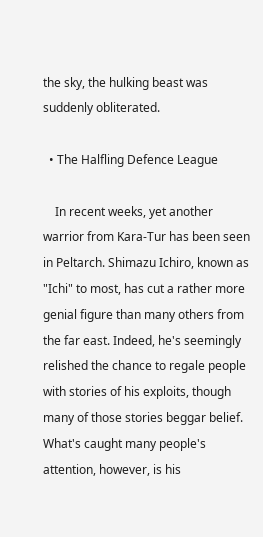the sky, the hulking beast was suddenly obliterated.

  • The Halfling Defence League

    In recent weeks, yet another warrior from Kara-Tur has been seen in Peltarch. Shimazu Ichiro, known as "Ichi" to most, has cut a rather more genial figure than many others from the far east. Indeed, he's seemingly relished the chance to regale people with stories of his exploits, though many of those stories beggar belief. What's caught many people's attention, however, is his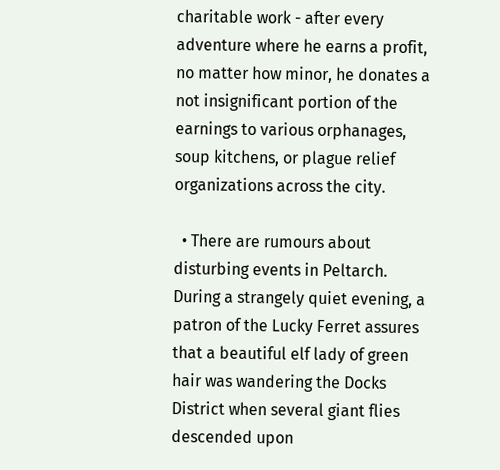charitable work - after every adventure where he earns a profit, no matter how minor, he donates a not insignificant portion of the earnings to various orphanages, soup kitchens, or plague relief organizations across the city.

  • There are rumours about disturbing events in Peltarch. During a strangely quiet evening, a patron of the Lucky Ferret assures that a beautiful elf lady of green hair was wandering the Docks District when several giant flies descended upon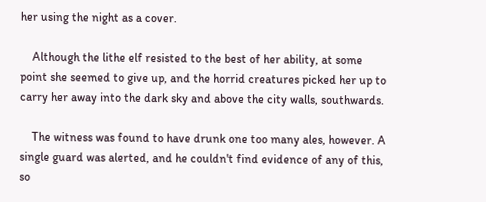her using the night as a cover.

    Although the lithe elf resisted to the best of her ability, at some point she seemed to give up, and the horrid creatures picked her up to carry her away into the dark sky and above the city walls, southwards.

    The witness was found to have drunk one too many ales, however. A single guard was alerted, and he couldn't find evidence of any of this, so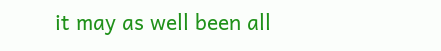it may as well been all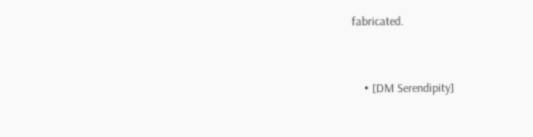fabricated.


    • [DM Serendipity]